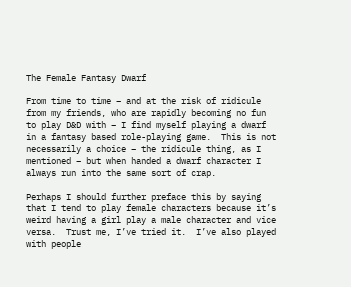The Female Fantasy Dwarf

From time to time – and at the risk of ridicule from my friends, who are rapidly becoming no fun to play D&D with – I find myself playing a dwarf in a fantasy based role-playing game.  This is not necessarily a choice – the ridicule thing, as I mentioned – but when handed a dwarf character I always run into the same sort of crap.

Perhaps I should further preface this by saying that I tend to play female characters because it’s weird having a girl play a male character and vice versa.  Trust me, I’ve tried it.  I’ve also played with people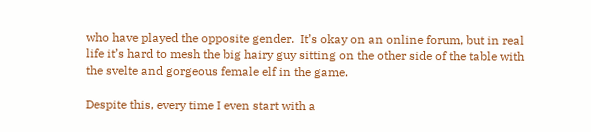who have played the opposite gender.  It’s okay on an online forum, but in real life it’s hard to mesh the big hairy guy sitting on the other side of the table with the svelte and gorgeous female elf in the game.

Despite this, every time I even start with a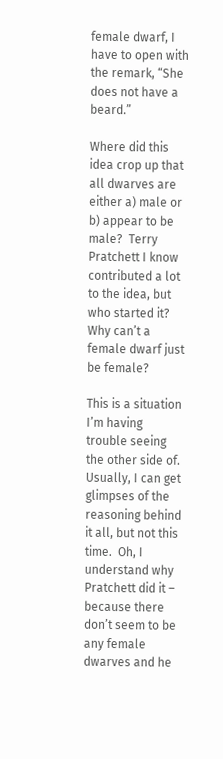female dwarf, I have to open with the remark, “She does not have a beard.”

Where did this idea crop up that all dwarves are either a) male or b) appear to be male?  Terry Pratchett I know contributed a lot to the idea, but who started it?  Why can’t a female dwarf just be female?

This is a situation I’m having trouble seeing the other side of.  Usually, I can get glimpses of the reasoning behind it all, but not this time.  Oh, I understand why Pratchett did it – because there don’t seem to be any female dwarves and he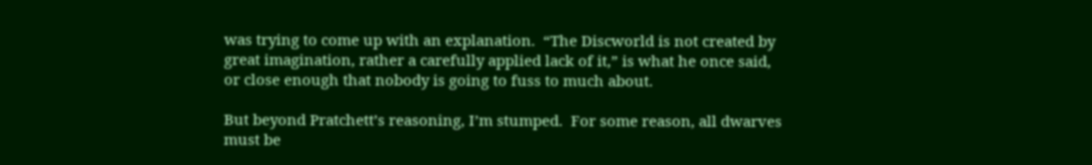was trying to come up with an explanation.  “The Discworld is not created by great imagination, rather a carefully applied lack of it,” is what he once said, or close enough that nobody is going to fuss to much about.

But beyond Pratchett’s reasoning, I’m stumped.  For some reason, all dwarves must be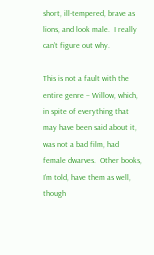short, ill-tempered, brave as lions, and look male.  I really can’t figure out why.

This is not a fault with the entire genre – Willow, which, in spite of everything that may have been said about it, was not a bad film, had female dwarves.  Other books, I’m told, have them as well, though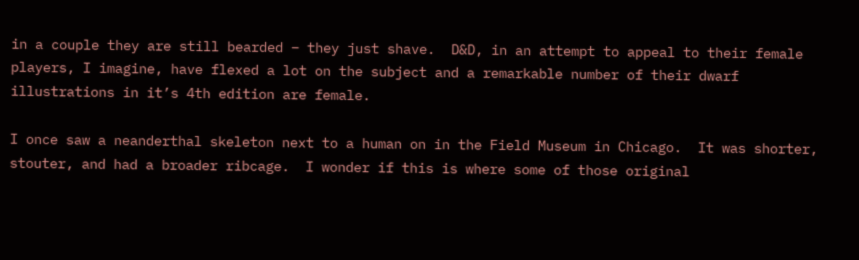in a couple they are still bearded – they just shave.  D&D, in an attempt to appeal to their female players, I imagine, have flexed a lot on the subject and a remarkable number of their dwarf illustrations in it’s 4th edition are female.

I once saw a neanderthal skeleton next to a human on in the Field Museum in Chicago.  It was shorter, stouter, and had a broader ribcage.  I wonder if this is where some of those original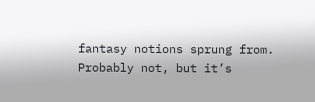fantasy notions sprung from.  Probably not, but it’s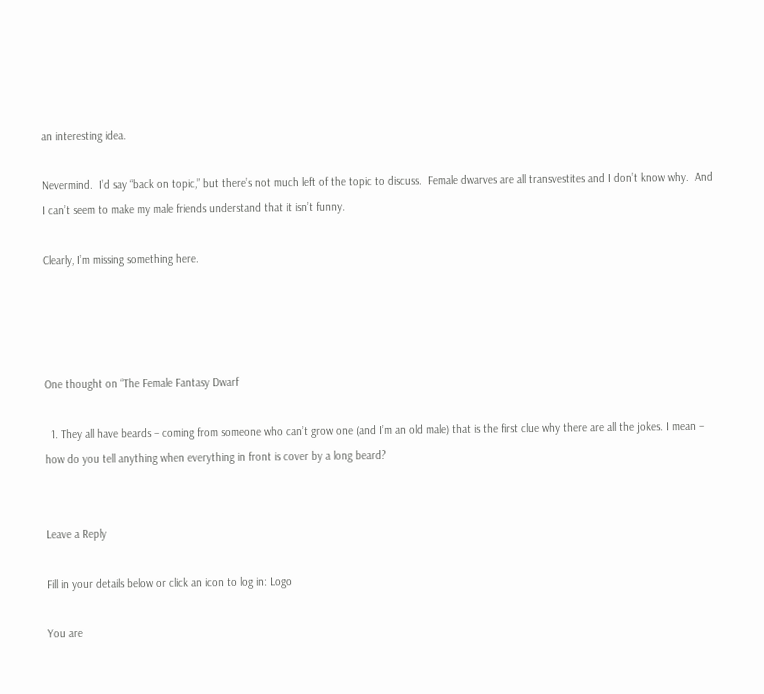an interesting idea.

Nevermind.  I’d say “back on topic,” but there’s not much left of the topic to discuss.  Female dwarves are all transvestites and I don’t know why.  And I can’t seem to make my male friends understand that it isn’t funny.

Clearly, I’m missing something here.




One thought on “The Female Fantasy Dwarf

  1. They all have beards – coming from someone who can’t grow one (and I’m an old male) that is the first clue why there are all the jokes. I mean – how do you tell anything when everything in front is cover by a long beard?


Leave a Reply

Fill in your details below or click an icon to log in: Logo

You are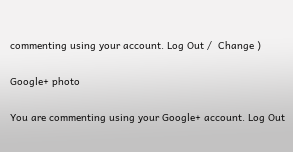commenting using your account. Log Out /  Change )

Google+ photo

You are commenting using your Google+ account. Log Out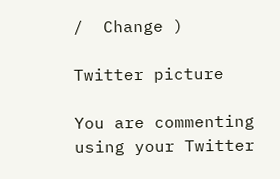/  Change )

Twitter picture

You are commenting using your Twitter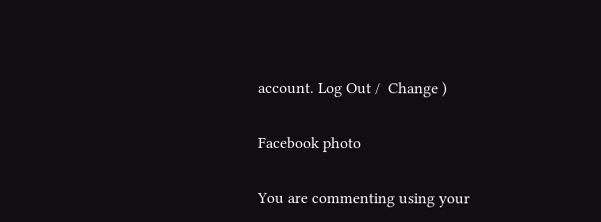account. Log Out /  Change )

Facebook photo

You are commenting using your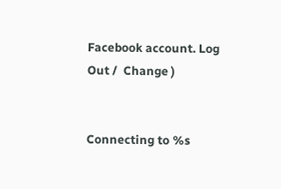Facebook account. Log Out /  Change )


Connecting to %s